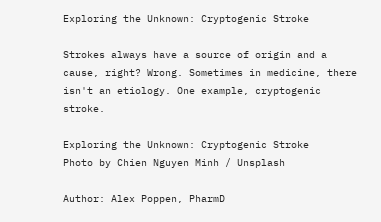Exploring the Unknown: Cryptogenic Stroke

Strokes always have a source of origin and a cause, right? Wrong. Sometimes in medicine, there isn't an etiology. One example, cryptogenic stroke.

Exploring the Unknown: Cryptogenic Stroke
Photo by Chien Nguyen Minh / Unsplash

Author: Alex Poppen, PharmD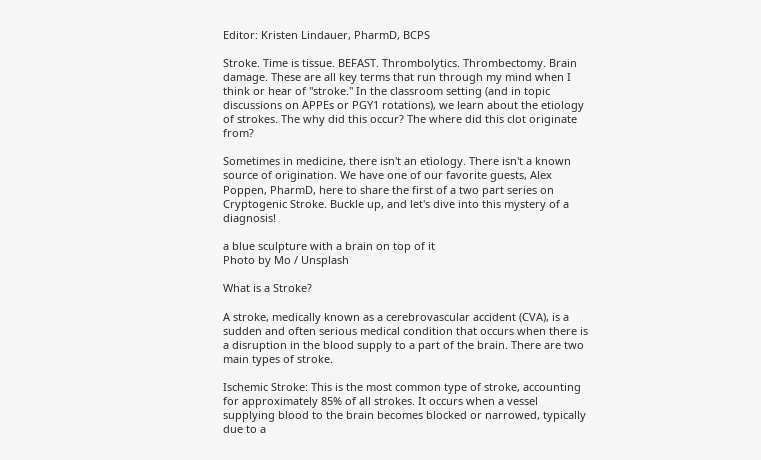Editor: Kristen Lindauer, PharmD, BCPS

Stroke. Time is tissue. BEFAST. Thrombolytics. Thrombectomy. Brain damage. These are all key terms that run through my mind when I think or hear of "stroke." In the classroom setting (and in topic discussions on APPEs or PGY1 rotations), we learn about the etiology of strokes. The why did this occur? The where did this clot originate from?

Sometimes in medicine, there isn't an etiology. There isn't a known source of origination. We have one of our favorite guests, Alex Poppen, PharmD, here to share the first of a two part series on Cryptogenic Stroke. Buckle up, and let's dive into this mystery of a diagnosis!

a blue sculpture with a brain on top of it
Photo by Mo / Unsplash

What is a Stroke?

A stroke, medically known as a cerebrovascular accident (CVA), is a sudden and often serious medical condition that occurs when there is a disruption in the blood supply to a part of the brain. There are two main types of stroke.

Ischemic Stroke: This is the most common type of stroke, accounting for approximately 85% of all strokes. It occurs when a vessel supplying blood to the brain becomes blocked or narrowed, typically due to a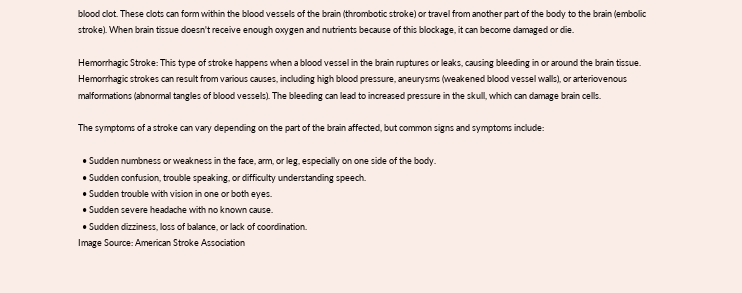blood clot. These clots can form within the blood vessels of the brain (thrombotic stroke) or travel from another part of the body to the brain (embolic stroke). When brain tissue doesn't receive enough oxygen and nutrients because of this blockage, it can become damaged or die.

Hemorrhagic Stroke: This type of stroke happens when a blood vessel in the brain ruptures or leaks, causing bleeding in or around the brain tissue. Hemorrhagic strokes can result from various causes, including high blood pressure, aneurysms (weakened blood vessel walls), or arteriovenous malformations (abnormal tangles of blood vessels). The bleeding can lead to increased pressure in the skull, which can damage brain cells.

The symptoms of a stroke can vary depending on the part of the brain affected, but common signs and symptoms include:

  • Sudden numbness or weakness in the face, arm, or leg, especially on one side of the body.
  • Sudden confusion, trouble speaking, or difficulty understanding speech.
  • Sudden trouble with vision in one or both eyes.
  • Sudden severe headache with no known cause.
  • Sudden dizziness, loss of balance, or lack of coordination.
Image Source: American Stroke Association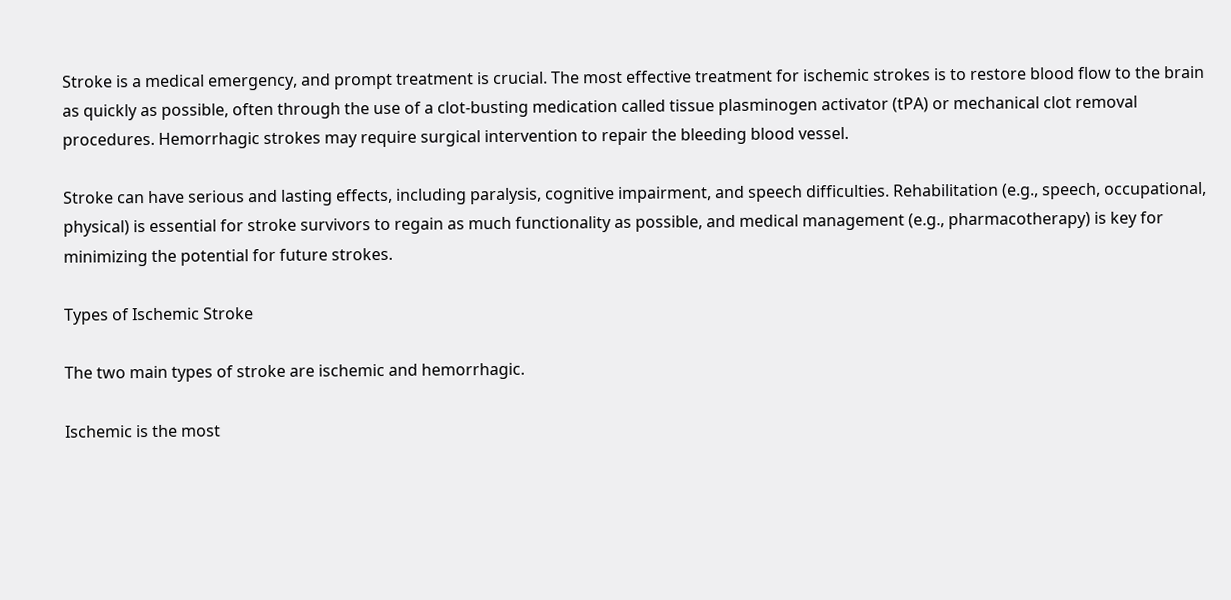Stroke is a medical emergency, and prompt treatment is crucial. The most effective treatment for ischemic strokes is to restore blood flow to the brain as quickly as possible, often through the use of a clot-busting medication called tissue plasminogen activator (tPA) or mechanical clot removal procedures. Hemorrhagic strokes may require surgical intervention to repair the bleeding blood vessel.

Stroke can have serious and lasting effects, including paralysis, cognitive impairment, and speech difficulties. Rehabilitation (e.g., speech, occupational, physical) is essential for stroke survivors to regain as much functionality as possible, and medical management (e.g., pharmacotherapy) is key for minimizing the potential for future strokes.

Types of Ischemic Stroke

The two main types of stroke are ischemic and hemorrhagic.

Ischemic is the most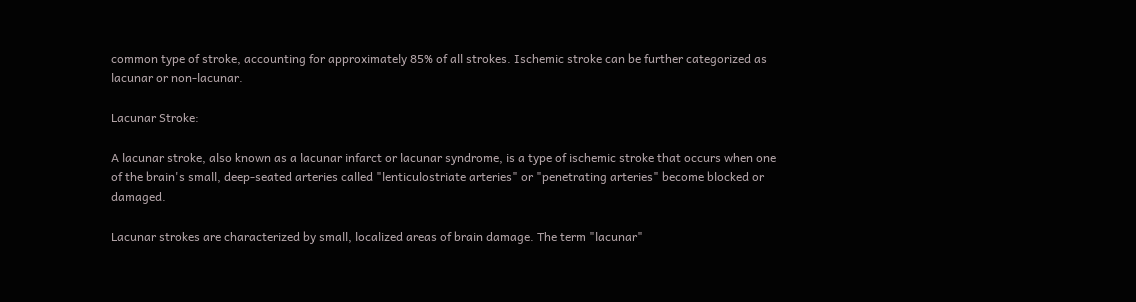common type of stroke, accounting for approximately 85% of all strokes. Ischemic stroke can be further categorized as lacunar or non-lacunar.

Lacunar Stroke:

A lacunar stroke, also known as a lacunar infarct or lacunar syndrome, is a type of ischemic stroke that occurs when one of the brain's small, deep-seated arteries called "lenticulostriate arteries" or "penetrating arteries" become blocked or damaged.

Lacunar strokes are characterized by small, localized areas of brain damage. The term "lacunar"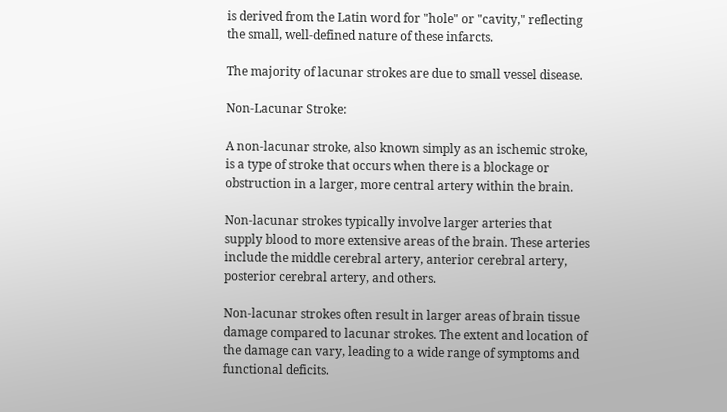is derived from the Latin word for "hole" or "cavity," reflecting the small, well-defined nature of these infarcts.

The majority of lacunar strokes are due to small vessel disease.

Non-Lacunar Stroke:

A non-lacunar stroke, also known simply as an ischemic stroke, is a type of stroke that occurs when there is a blockage or obstruction in a larger, more central artery within the brain.

Non-lacunar strokes typically involve larger arteries that supply blood to more extensive areas of the brain. These arteries include the middle cerebral artery, anterior cerebral artery, posterior cerebral artery, and others.

Non-lacunar strokes often result in larger areas of brain tissue damage compared to lacunar strokes. The extent and location of the damage can vary, leading to a wide range of symptoms and functional deficits.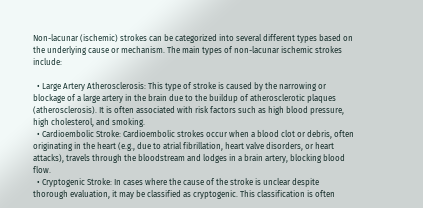Non-lacunar (ischemic) strokes can be categorized into several different types based on the underlying cause or mechanism. The main types of non-lacunar ischemic strokes include:

  • Large Artery Atherosclerosis: This type of stroke is caused by the narrowing or blockage of a large artery in the brain due to the buildup of atherosclerotic plaques (atherosclerosis). It is often associated with risk factors such as high blood pressure, high cholesterol, and smoking.
  • Cardioembolic Stroke: Cardioembolic strokes occur when a blood clot or debris, often originating in the heart (e.g., due to atrial fibrillation, heart valve disorders, or heart attacks), travels through the bloodstream and lodges in a brain artery, blocking blood flow.
  • Cryptogenic Stroke: In cases where the cause of the stroke is unclear despite thorough evaluation, it may be classified as cryptogenic. This classification is often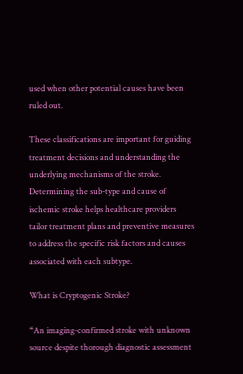used when other potential causes have been ruled out.

These classifications are important for guiding treatment decisions and understanding the underlying mechanisms of the stroke. Determining the sub-type and cause of ischemic stroke helps healthcare providers tailor treatment plans and preventive measures to address the specific risk factors and causes associated with each subtype.

What is Cryptogenic Stroke?

“An imaging-confirmed stroke with unknown source despite thorough diagnostic assessment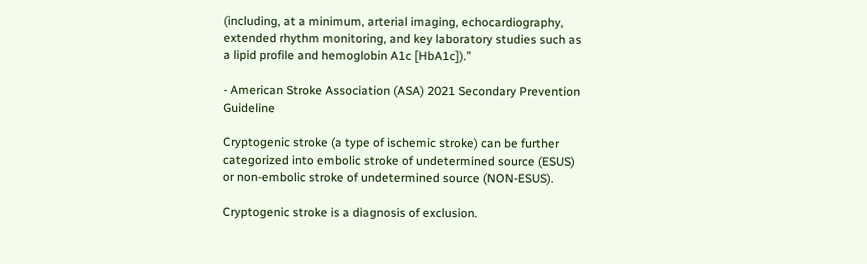(including, at a minimum, arterial imaging, echocardiography, extended rhythm monitoring, and key laboratory studies such as a lipid profile and hemoglobin A1c [HbA1c]).”

- American Stroke Association (ASA) 2021 Secondary Prevention Guideline

Cryptogenic stroke (a type of ischemic stroke) can be further categorized into embolic stroke of undetermined source (ESUS) or non-embolic stroke of undetermined source (NON-ESUS).

Cryptogenic stroke is a diagnosis of exclusion.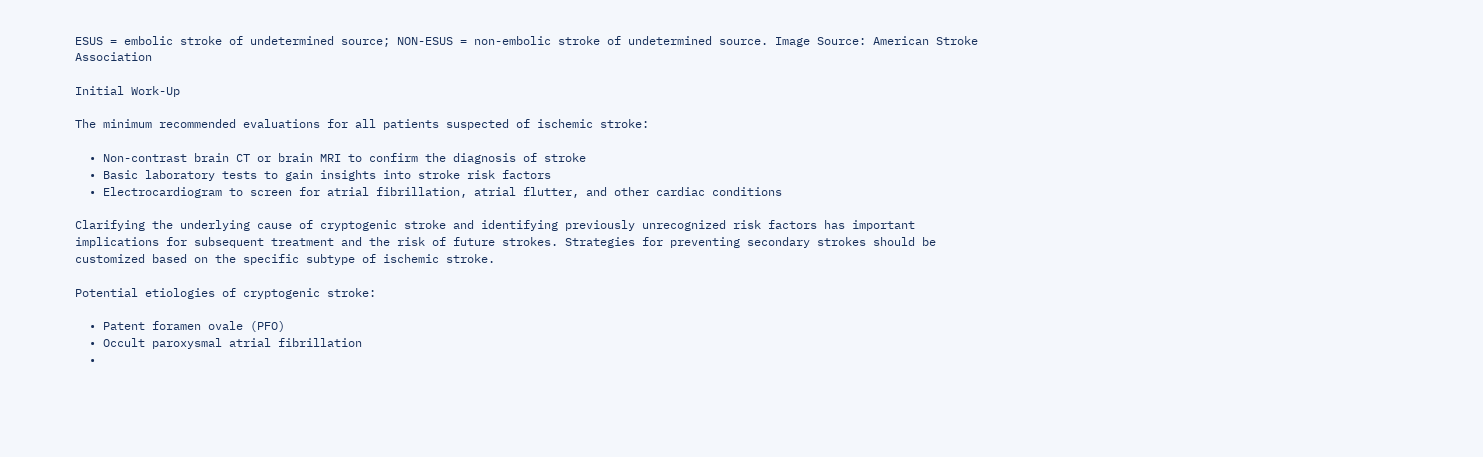ESUS = embolic stroke of undetermined source; NON-ESUS = non-embolic stroke of undetermined source. Image Source: American Stroke Association

Initial Work-Up

The minimum recommended evaluations for all patients suspected of ischemic stroke:

  • Non-contrast brain CT or brain MRI to confirm the diagnosis of stroke
  • Basic laboratory tests to gain insights into stroke risk factors
  • Electrocardiogram to screen for atrial fibrillation, atrial flutter, and other cardiac conditions

Clarifying the underlying cause of cryptogenic stroke and identifying previously unrecognized risk factors has important implications for subsequent treatment and the risk of future strokes. Strategies for preventing secondary strokes should be customized based on the specific subtype of ischemic stroke.

Potential etiologies of cryptogenic stroke:

  • Patent foramen ovale (PFO)
  • Occult paroxysmal atrial fibrillation
  •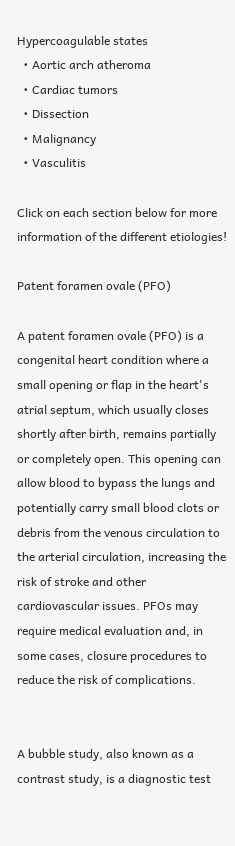Hypercoagulable states
  • Aortic arch atheroma
  • Cardiac tumors
  • Dissection
  • Malignancy
  • Vasculitis

Click on each section below for more information of the different etiologies!

Patent foramen ovale (PFO)

A patent foramen ovale (PFO) is a congenital heart condition where a small opening or flap in the heart's atrial septum, which usually closes shortly after birth, remains partially or completely open. This opening can allow blood to bypass the lungs and potentially carry small blood clots or debris from the venous circulation to the arterial circulation, increasing the risk of stroke and other cardiovascular issues. PFOs may require medical evaluation and, in some cases, closure procedures to reduce the risk of complications.


A bubble study, also known as a contrast study, is a diagnostic test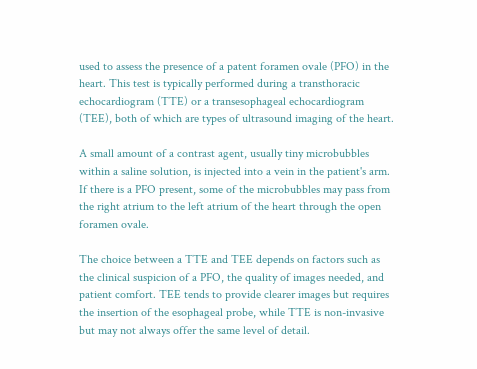used to assess the presence of a patent foramen ovale (PFO) in the heart. This test is typically performed during a transthoracic echocardiogram (TTE) or a transesophageal echocardiogram (TEE), both of which are types of ultrasound imaging of the heart.

A small amount of a contrast agent, usually tiny microbubbles within a saline solution, is injected into a vein in the patient's arm. If there is a PFO present, some of the microbubbles may pass from the right atrium to the left atrium of the heart through the open foramen ovale.

The choice between a TTE and TEE depends on factors such as the clinical suspicion of a PFO, the quality of images needed, and patient comfort. TEE tends to provide clearer images but requires the insertion of the esophageal probe, while TTE is non-invasive but may not always offer the same level of detail.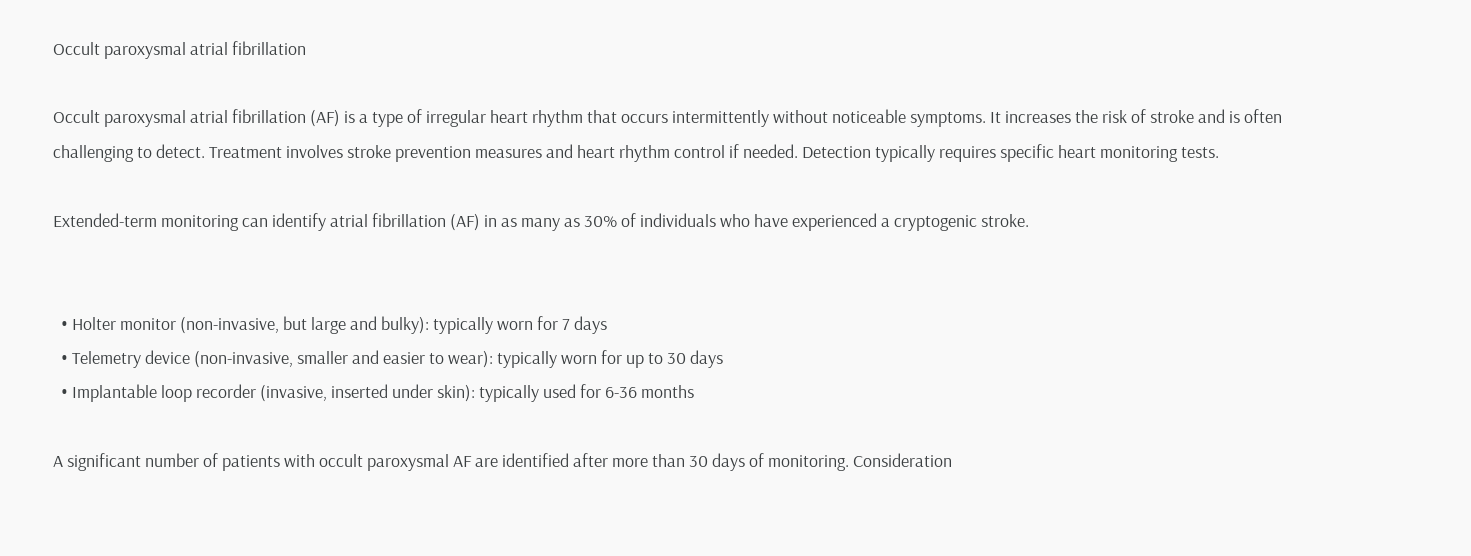Occult paroxysmal atrial fibrillation

Occult paroxysmal atrial fibrillation (AF) is a type of irregular heart rhythm that occurs intermittently without noticeable symptoms. It increases the risk of stroke and is often challenging to detect. Treatment involves stroke prevention measures and heart rhythm control if needed. Detection typically requires specific heart monitoring tests.

Extended-term monitoring can identify atrial fibrillation (AF) in as many as 30% of individuals who have experienced a cryptogenic stroke.


  • Holter monitor (non-invasive, but large and bulky): typically worn for 7 days
  • Telemetry device (non-invasive, smaller and easier to wear): typically worn for up to 30 days
  • Implantable loop recorder (invasive, inserted under skin): typically used for 6-36 months

A significant number of patients with occult paroxysmal AF are identified after more than 30 days of monitoring. Consideration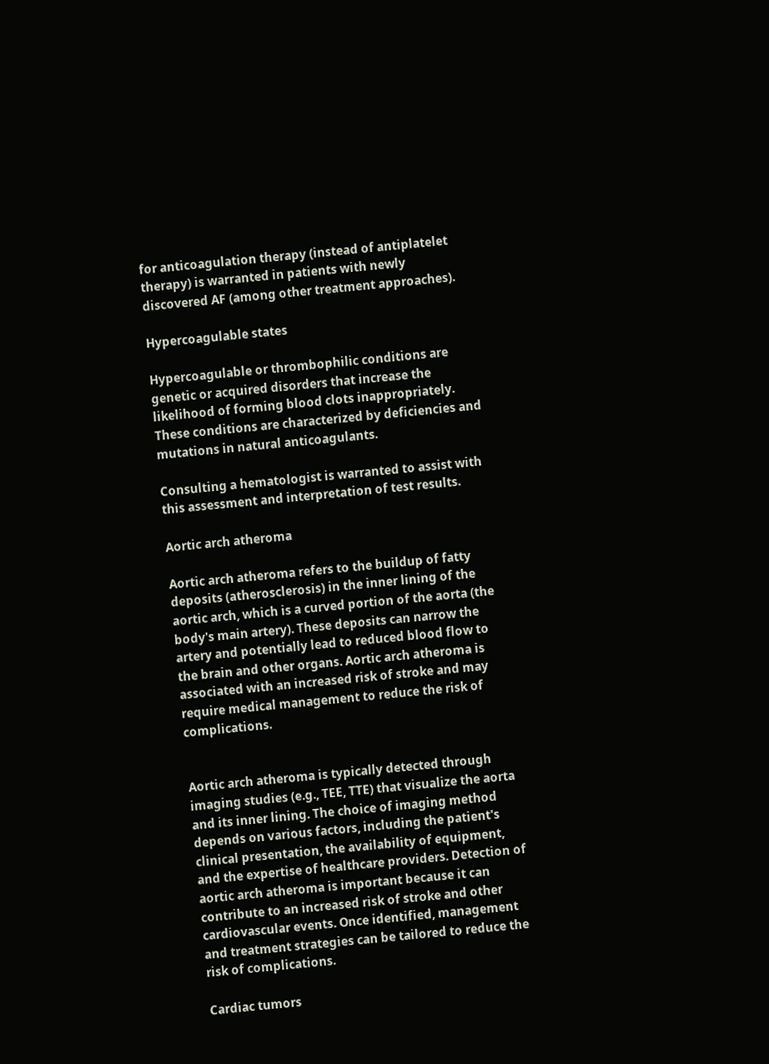for anticoagulation therapy (instead of antiplatelet therapy) is warranted in patients with newly discovered AF (among other treatment approaches).

Hypercoagulable states

Hypercoagulable or thrombophilic conditions are genetic or acquired disorders that increase the likelihood of forming blood clots inappropriately. These conditions are characterized by deficiencies and mutations in natural anticoagulants.

Consulting a hematologist is warranted to assist with this assessment and interpretation of test results.

Aortic arch atheroma

Aortic arch atheroma refers to the buildup of fatty deposits (atherosclerosis) in the inner lining of the aortic arch, which is a curved portion of the aorta (the body's main artery). These deposits can narrow the artery and potentially lead to reduced blood flow to the brain and other organs. Aortic arch atheroma is associated with an increased risk of stroke and may require medical management to reduce the risk of complications.


Aortic arch atheroma is typically detected through imaging studies (e.g., TEE, TTE) that visualize the aorta and its inner lining. The choice of imaging method depends on various factors, including the patient's clinical presentation, the availability of equipment, and the expertise of healthcare providers. Detection of aortic arch atheroma is important because it can contribute to an increased risk of stroke and other cardiovascular events. Once identified, management and treatment strategies can be tailored to reduce the risk of complications.

Cardiac tumors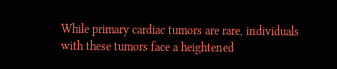While primary cardiac tumors are rare, individuals with these tumors face a heightened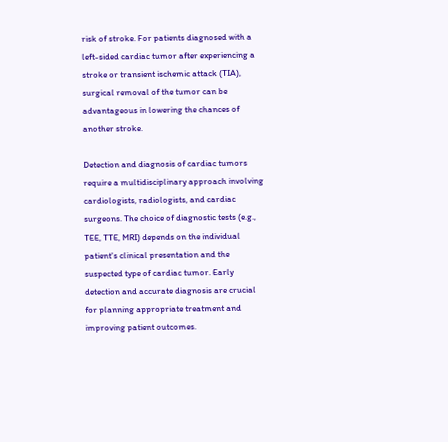risk of stroke. For patients diagnosed with a left-sided cardiac tumor after experiencing a stroke or transient ischemic attack (TIA), surgical removal of the tumor can be advantageous in lowering the chances of another stroke.

Detection and diagnosis of cardiac tumors require a multidisciplinary approach involving cardiologists, radiologists, and cardiac surgeons. The choice of diagnostic tests (e.g., TEE, TTE, MRI) depends on the individual patient's clinical presentation and the suspected type of cardiac tumor. Early detection and accurate diagnosis are crucial for planning appropriate treatment and improving patient outcomes.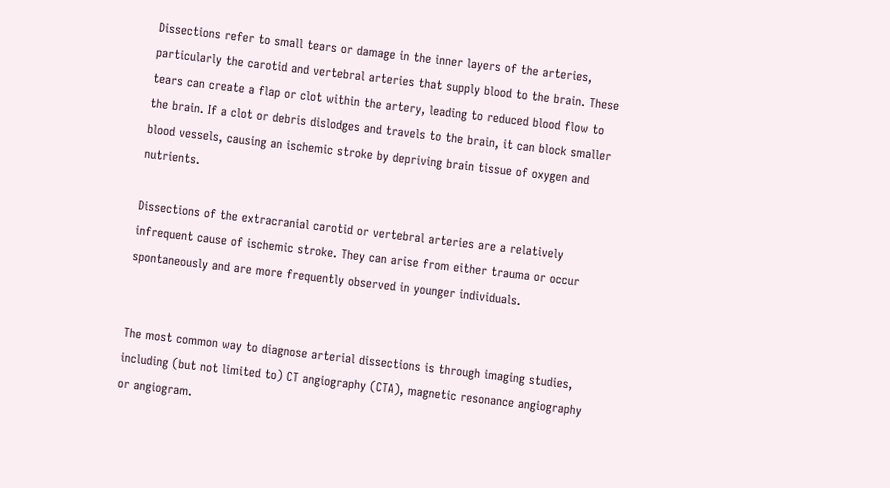Dissections refer to small tears or damage in the inner layers of the arteries, particularly the carotid and vertebral arteries that supply blood to the brain. These tears can create a flap or clot within the artery, leading to reduced blood flow to the brain. If a clot or debris dislodges and travels to the brain, it can block smaller blood vessels, causing an ischemic stroke by depriving brain tissue of oxygen and nutrients.

Dissections of the extracranial carotid or vertebral arteries are a relatively infrequent cause of ischemic stroke. They can arise from either trauma or occur spontaneously and are more frequently observed in younger individuals.


The most common way to diagnose arterial dissections is through imaging studies, including (but not limited to) CT angiography (CTA), magnetic resonance angiography or angiogram.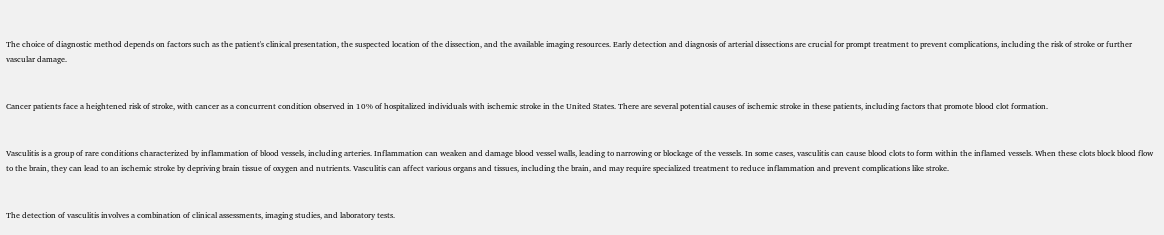The choice of diagnostic method depends on factors such as the patient's clinical presentation, the suspected location of the dissection, and the available imaging resources. Early detection and diagnosis of arterial dissections are crucial for prompt treatment to prevent complications, including the risk of stroke or further vascular damage.


Cancer patients face a heightened risk of stroke, with cancer as a concurrent condition observed in 10% of hospitalized individuals with ischemic stroke in the United States. There are several potential causes of ischemic stroke in these patients, including factors that promote blood clot formation.


Vasculitis is a group of rare conditions characterized by inflammation of blood vessels, including arteries. Inflammation can weaken and damage blood vessel walls, leading to narrowing or blockage of the vessels. In some cases, vasculitis can cause blood clots to form within the inflamed vessels. When these clots block blood flow to the brain, they can lead to an ischemic stroke by depriving brain tissue of oxygen and nutrients. Vasculitis can affect various organs and tissues, including the brain, and may require specialized treatment to reduce inflammation and prevent complications like stroke.


The detection of vasculitis involves a combination of clinical assessments, imaging studies, and laboratory tests.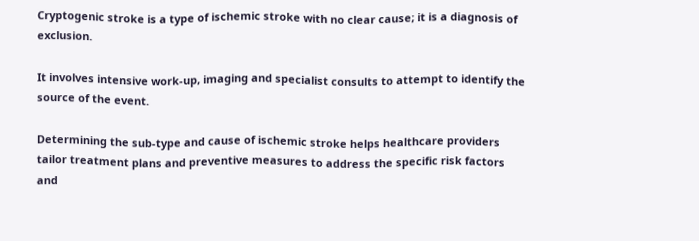Cryptogenic stroke is a type of ischemic stroke with no clear cause; it is a diagnosis of exclusion.

It involves intensive work-up, imaging and specialist consults to attempt to identify the source of the event.

Determining the sub-type and cause of ischemic stroke helps healthcare providers tailor treatment plans and preventive measures to address the specific risk factors and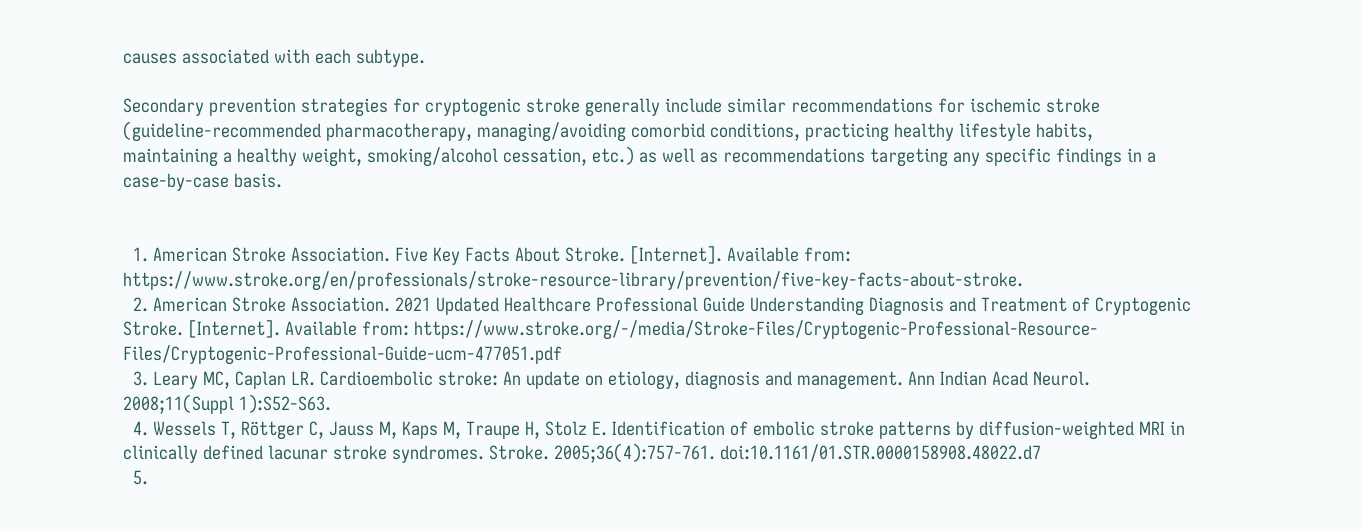causes associated with each subtype.

Secondary prevention strategies for cryptogenic stroke generally include similar recommendations for ischemic stroke (guideline-recommended pharmacotherapy, managing/avoiding comorbid conditions, practicing healthy lifestyle habits, maintaining a healthy weight, smoking/alcohol cessation, etc.) as well as recommendations targeting any specific findings in a case-by-case basis.


  1. American Stroke Association. Five Key Facts About Stroke. [Internet]. Available from: https://www.stroke.org/en/professionals/stroke-resource-library/prevention/five-key-facts-about-stroke.
  2. American Stroke Association. 2021 Updated Healthcare Professional Guide Understanding Diagnosis and Treatment of Cryptogenic Stroke. [Internet]. Available from: https://www.stroke.org/-/media/Stroke-Files/Cryptogenic-Professional-Resource-Files/Cryptogenic-Professional-Guide-ucm-477051.pdf
  3. Leary MC, Caplan LR. Cardioembolic stroke: An update on etiology, diagnosis and management. Ann Indian Acad Neurol. 2008;11(Suppl 1):S52-S63.
  4. Wessels T, Röttger C, Jauss M, Kaps M, Traupe H, Stolz E. Identification of embolic stroke patterns by diffusion-weighted MRI in clinically defined lacunar stroke syndromes. Stroke. 2005;36(4):757-761. doi:10.1161/01.STR.0000158908.48022.d7
  5.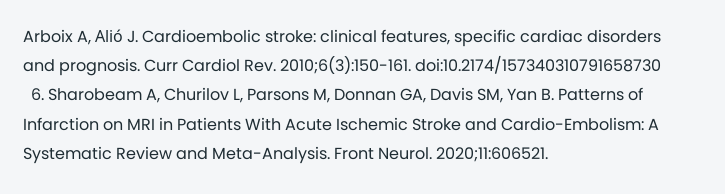Arboix A, Alió J. Cardioembolic stroke: clinical features, specific cardiac disorders and prognosis. Curr Cardiol Rev. 2010;6(3):150-161. doi:10.2174/157340310791658730
  6. Sharobeam A, Churilov L, Parsons M, Donnan GA, Davis SM, Yan B. Patterns of Infarction on MRI in Patients With Acute Ischemic Stroke and Cardio-Embolism: A Systematic Review and Meta-Analysis. Front Neurol. 2020;11:606521.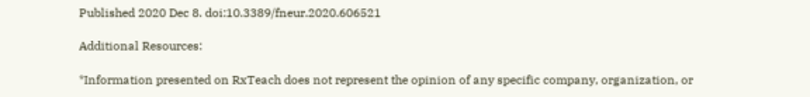Published 2020 Dec 8. doi:10.3389/fneur.2020.606521

Additional Resources:

*Information presented on RxTeach does not represent the opinion of any specific company, organization, or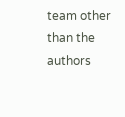team other than the authors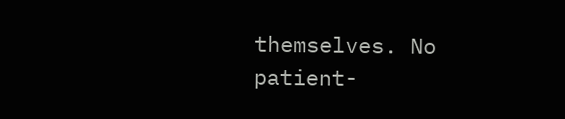themselves. No patient-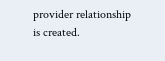provider relationship is created.